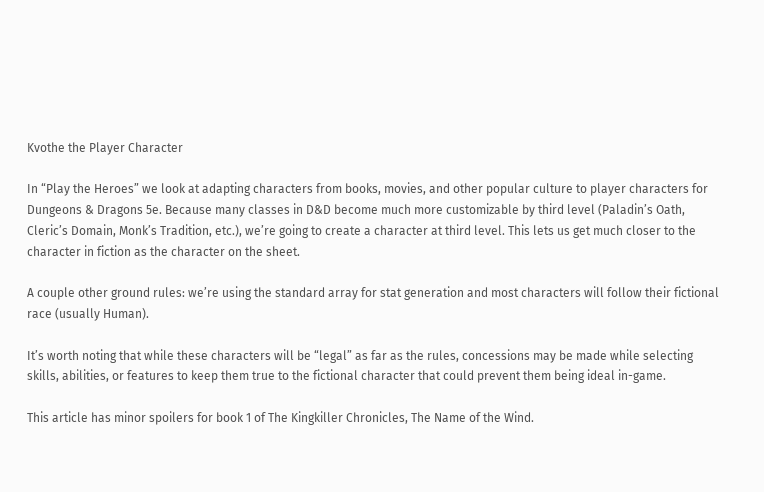Kvothe the Player Character

In “Play the Heroes” we look at adapting characters from books, movies, and other popular culture to player characters for Dungeons & Dragons 5e. Because many classes in D&D become much more customizable by third level (Paladin’s Oath, Cleric’s Domain, Monk’s Tradition, etc.), we’re going to create a character at third level. This lets us get much closer to the character in fiction as the character on the sheet.

A couple other ground rules: we’re using the standard array for stat generation and most characters will follow their fictional race (usually Human).

It’s worth noting that while these characters will be “legal” as far as the rules, concessions may be made while selecting skills, abilities, or features to keep them true to the fictional character that could prevent them being ideal in-game.

This article has minor spoilers for book 1 of The Kingkiller Chronicles, The Name of the Wind.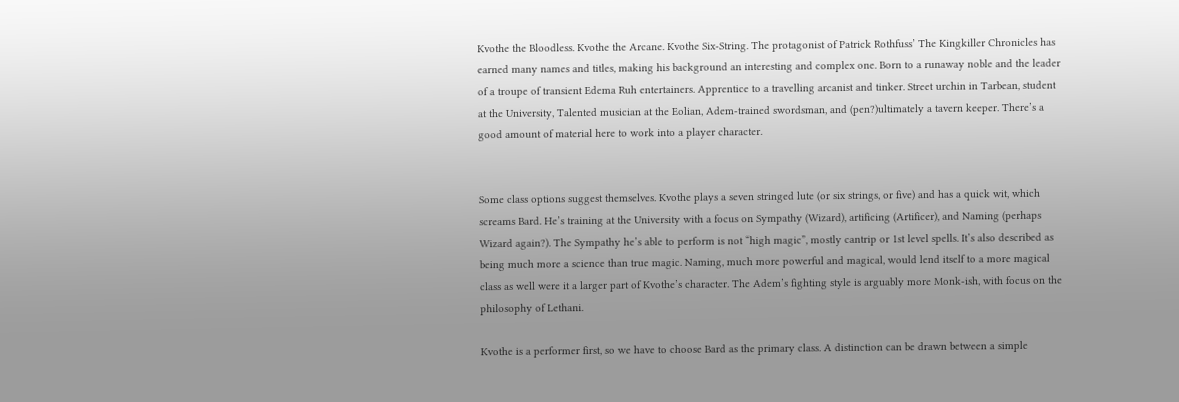Kvothe the Bloodless. Kvothe the Arcane. Kvothe Six-String. The protagonist of Patrick Rothfuss’ The Kingkiller Chronicles has earned many names and titles, making his background an interesting and complex one. Born to a runaway noble and the leader of a troupe of transient Edema Ruh entertainers. Apprentice to a travelling arcanist and tinker. Street urchin in Tarbean, student at the University, Talented musician at the Eolian, Adem-trained swordsman, and (pen?)ultimately a tavern keeper. There’s a good amount of material here to work into a player character.


Some class options suggest themselves. Kvothe plays a seven stringed lute (or six strings, or five) and has a quick wit, which screams Bard. He’s training at the University with a focus on Sympathy (Wizard), artificing (Artificer), and Naming (perhaps Wizard again?). The Sympathy he’s able to perform is not “high magic”, mostly cantrip or 1st level spells. It’s also described as being much more a science than true magic. Naming, much more powerful and magical, would lend itself to a more magical class as well were it a larger part of Kvothe’s character. The Adem’s fighting style is arguably more Monk-ish, with focus on the philosophy of Lethani.

Kvothe is a performer first, so we have to choose Bard as the primary class. A distinction can be drawn between a simple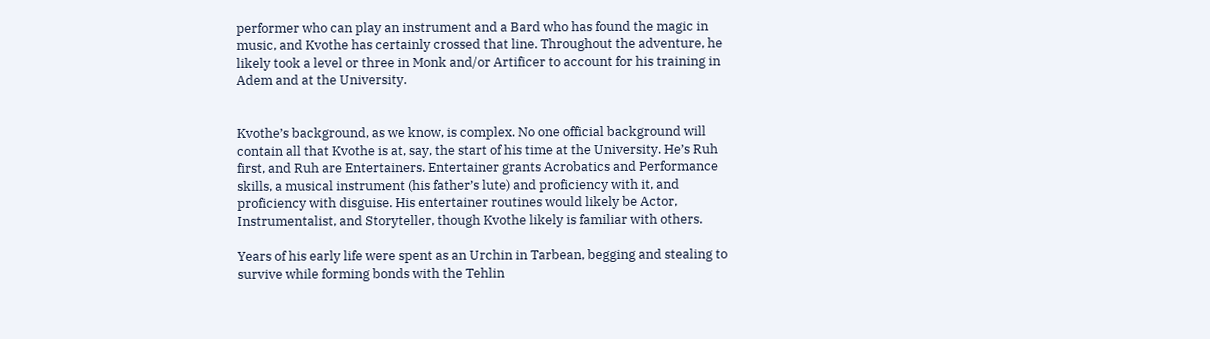performer who can play an instrument and a Bard who has found the magic in music, and Kvothe has certainly crossed that line. Throughout the adventure, he likely took a level or three in Monk and/or Artificer to account for his training in Adem and at the University.


Kvothe’s background, as we know, is complex. No one official background will contain all that Kvothe is at, say, the start of his time at the University. He’s Ruh first, and Ruh are Entertainers. Entertainer grants Acrobatics and Performance skills, a musical instrument (his father’s lute) and proficiency with it, and proficiency with disguise. His entertainer routines would likely be Actor, Instrumentalist, and Storyteller, though Kvothe likely is familiar with others.

Years of his early life were spent as an Urchin in Tarbean, begging and stealing to survive while forming bonds with the Tehlin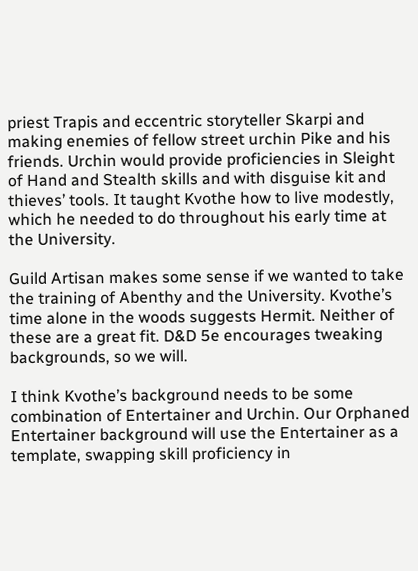priest Trapis and eccentric storyteller Skarpi and making enemies of fellow street urchin Pike and his friends. Urchin would provide proficiencies in Sleight of Hand and Stealth skills and with disguise kit and thieves’ tools. It taught Kvothe how to live modestly, which he needed to do throughout his early time at the University.

Guild Artisan makes some sense if we wanted to take the training of Abenthy and the University. Kvothe’s time alone in the woods suggests Hermit. Neither of these are a great fit. D&D 5e encourages tweaking backgrounds, so we will.

I think Kvothe’s background needs to be some combination of Entertainer and Urchin. Our Orphaned Entertainer background will use the Entertainer as a template, swapping skill proficiency in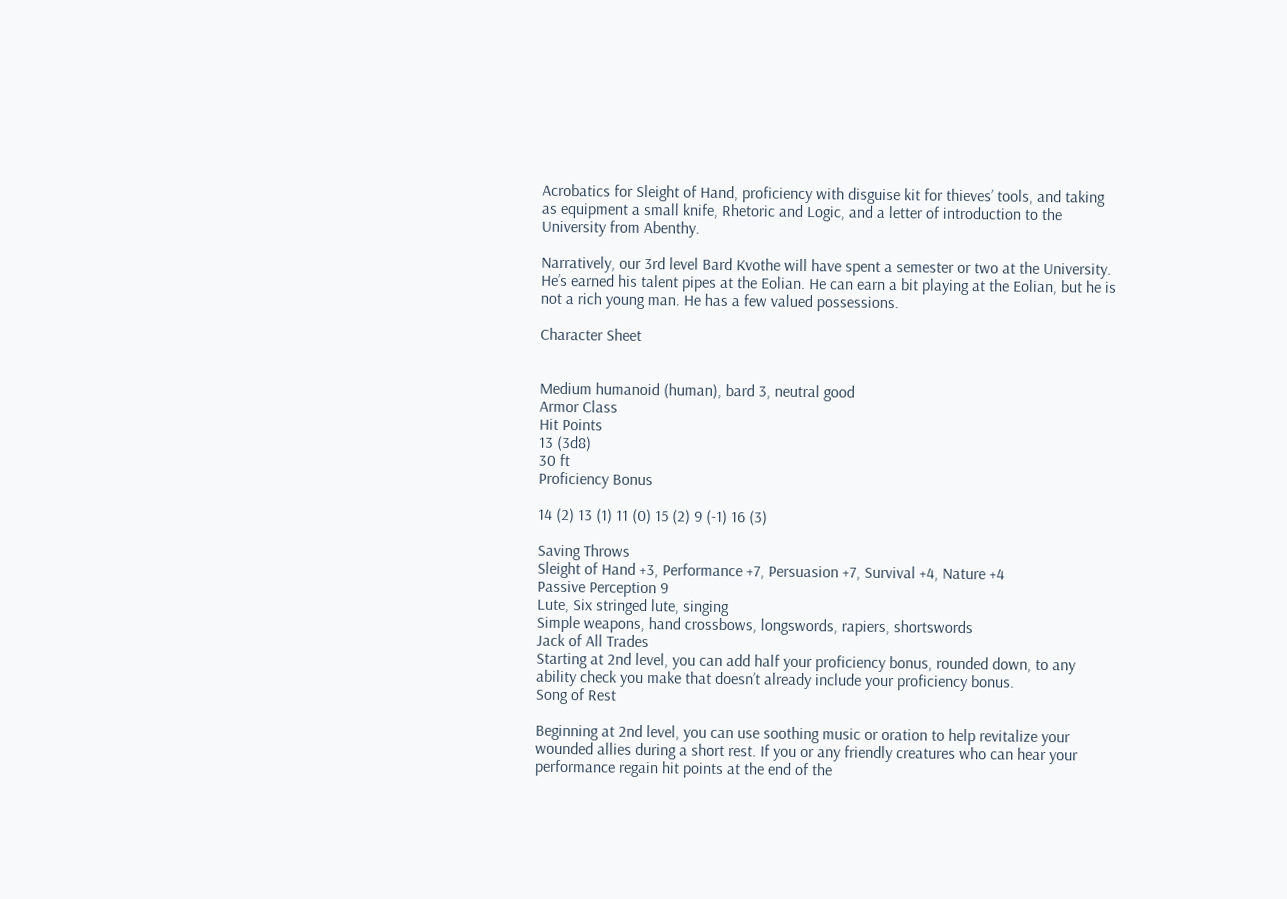Acrobatics for Sleight of Hand, proficiency with disguise kit for thieves’ tools, and taking as equipment a small knife, Rhetoric and Logic, and a letter of introduction to the University from Abenthy.

Narratively, our 3rd level Bard Kvothe will have spent a semester or two at the University. He’s earned his talent pipes at the Eolian. He can earn a bit playing at the Eolian, but he is not a rich young man. He has a few valued possessions.

Character Sheet


Medium humanoid (human), bard 3, neutral good
Armor Class
Hit Points
13 (3d8)
30 ft
Proficiency Bonus

14 (2) 13 (1) 11 (0) 15 (2) 9 (-1) 16 (3)

Saving Throws
Sleight of Hand +3, Performance +7, Persuasion +7, Survival +4, Nature +4
Passive Perception 9
Lute, Six stringed lute, singing
Simple weapons, hand crossbows, longswords, rapiers, shortswords
Jack of All Trades
Starting at 2nd level, you can add half your proficiency bonus, rounded down, to any ability check you make that doesn’t already include your proficiency bonus.
Song of Rest

Beginning at 2nd level, you can use soothing music or oration to help revitalize your wounded allies during a short rest. If you or any friendly creatures who can hear your performance regain hit points at the end of the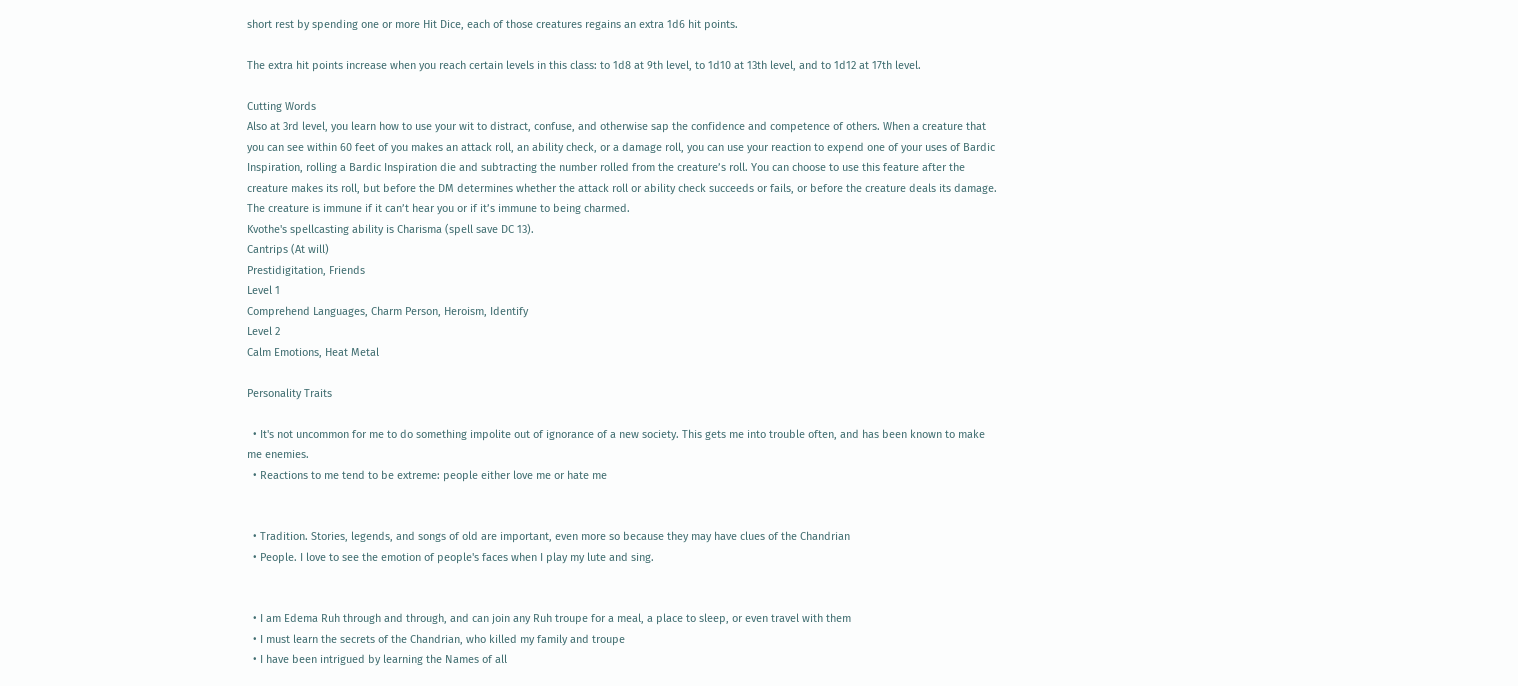short rest by spending one or more Hit Dice, each of those creatures regains an extra 1d6 hit points.

The extra hit points increase when you reach certain levels in this class: to 1d8 at 9th level, to 1d10 at 13th level, and to 1d12 at 17th level.

Cutting Words
Also at 3rd level, you learn how to use your wit to distract, confuse, and otherwise sap the confidence and competence of others. When a creature that you can see within 60 feet of you makes an attack roll, an ability check, or a damage roll, you can use your reaction to expend one of your uses of Bardic Inspiration, rolling a Bardic Inspiration die and subtracting the number rolled from the creature’s roll. You can choose to use this feature after the creature makes its roll, but before the DM determines whether the attack roll or ability check succeeds or fails, or before the creature deals its damage. The creature is immune if it can’t hear you or if it’s immune to being charmed.
Kvothe's spellcasting ability is Charisma (spell save DC 13).
Cantrips (At will)
Prestidigitation, Friends
Level 1
Comprehend Languages, Charm Person, Heroism, Identify
Level 2
Calm Emotions, Heat Metal

Personality Traits

  • It's not uncommon for me to do something impolite out of ignorance of a new society. This gets me into trouble often, and has been known to make me enemies.
  • Reactions to me tend to be extreme: people either love me or hate me


  • Tradition. Stories, legends, and songs of old are important, even more so because they may have clues of the Chandrian
  • People. I love to see the emotion of people's faces when I play my lute and sing.


  • I am Edema Ruh through and through, and can join any Ruh troupe for a meal, a place to sleep, or even travel with them
  • I must learn the secrets of the Chandrian, who killed my family and troupe
  • I have been intrigued by learning the Names of all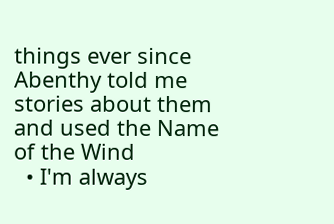things ever since Abenthy told me stories about them and used the Name of the Wind
  • I'm always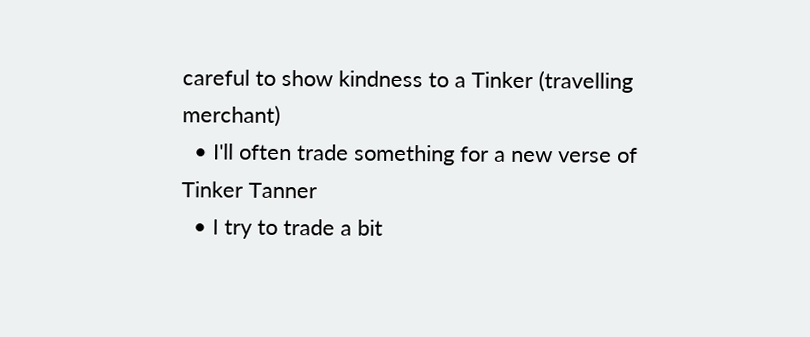careful to show kindness to a Tinker (travelling merchant)
  • I'll often trade something for a new verse of Tinker Tanner
  • I try to trade a bit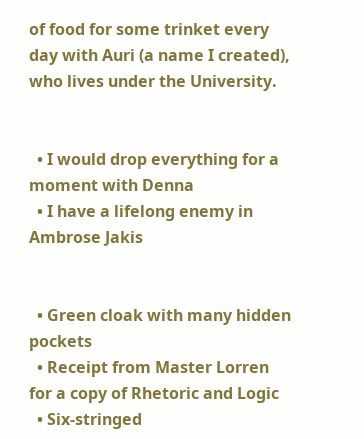of food for some trinket every day with Auri (a name I created), who lives under the University.


  • I would drop everything for a moment with Denna
  • I have a lifelong enemy in Ambrose Jakis


  • Green cloak with many hidden pockets
  • Receipt from Master Lorren for a copy of Rhetoric and Logic
  • Six-stringed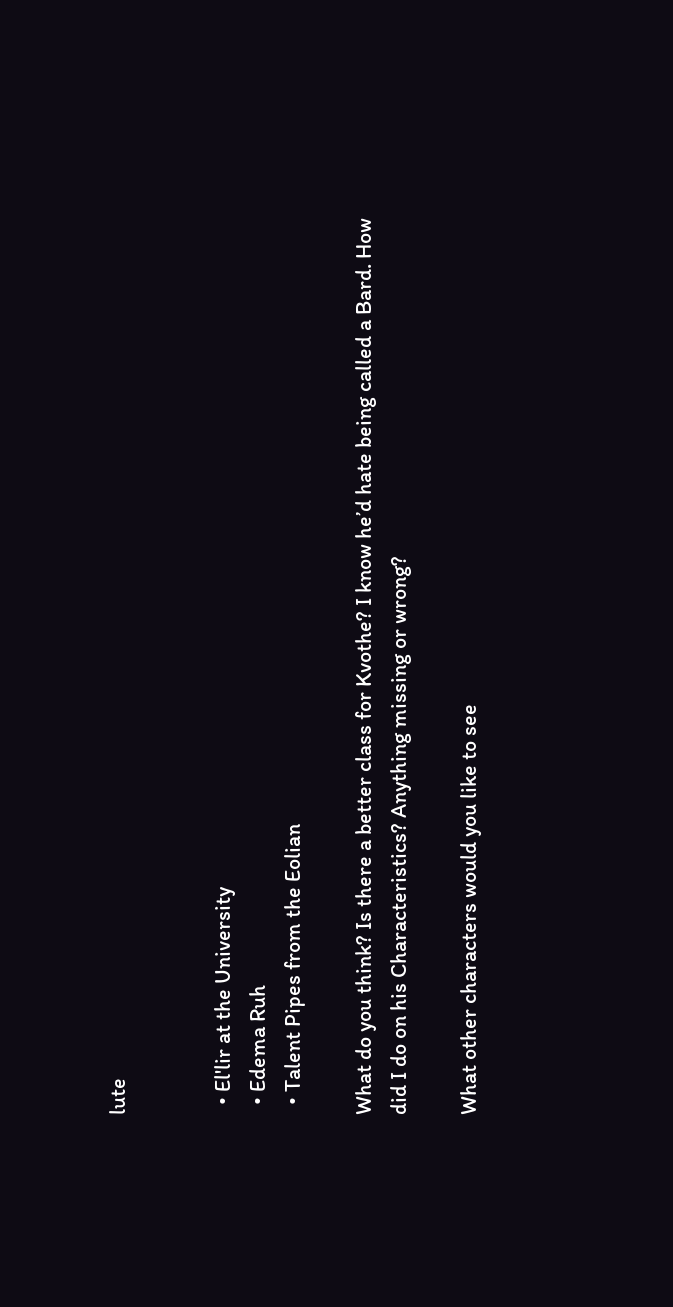lute


  • El'lir at the University
  • Edema Ruh
  • Talent Pipes from the Eolian

What do you think? Is there a better class for Kvothe? I know he’d hate being called a Bard. How did I do on his Characteristics? Anything missing or wrong?

What other characters would you like to see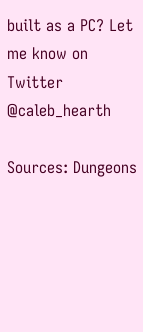built as a PC? Let me know on Twitter @caleb_hearth

Sources: Dungeons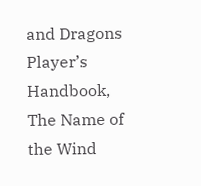and Dragons Player’s Handbook, The Name of the Wind